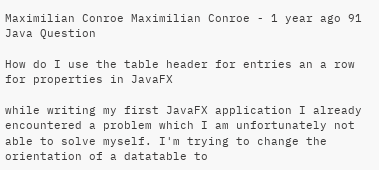Maximilian Conroe Maximilian Conroe - 1 year ago 91
Java Question

How do I use the table header for entries an a row for properties in JavaFX

while writing my first JavaFX application I already encountered a problem which I am unfortunately not able to solve myself. I'm trying to change the orientation of a datatable to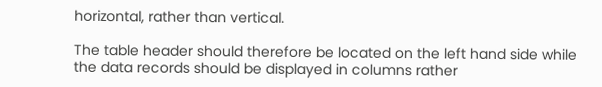horizontal, rather than vertical.

The table header should therefore be located on the left hand side while the data records should be displayed in columns rather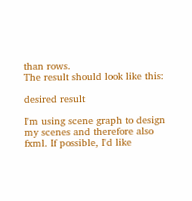than rows.
The result should look like this:

desired result

I'm using scene graph to design my scenes and therefore also fxml. If possible, I'd like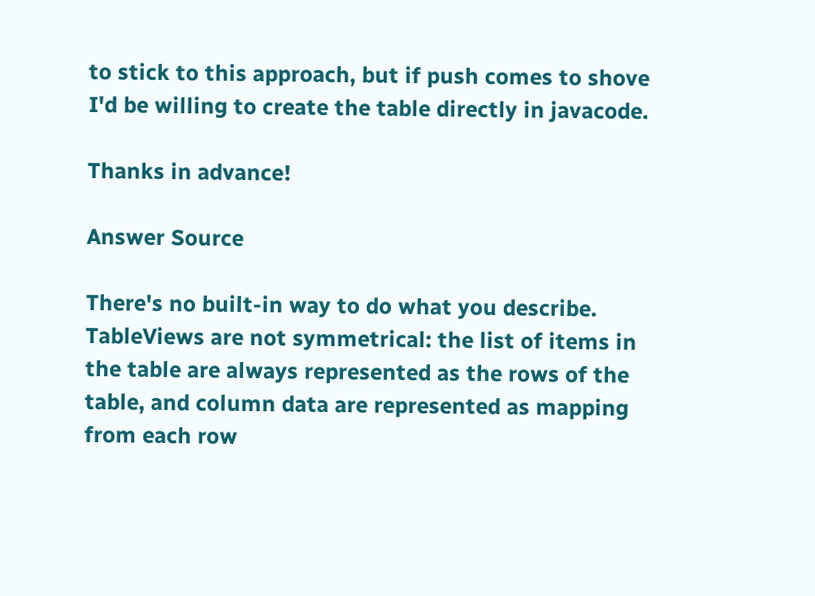to stick to this approach, but if push comes to shove I'd be willing to create the table directly in javacode.

Thanks in advance!

Answer Source

There's no built-in way to do what you describe. TableViews are not symmetrical: the list of items in the table are always represented as the rows of the table, and column data are represented as mapping from each row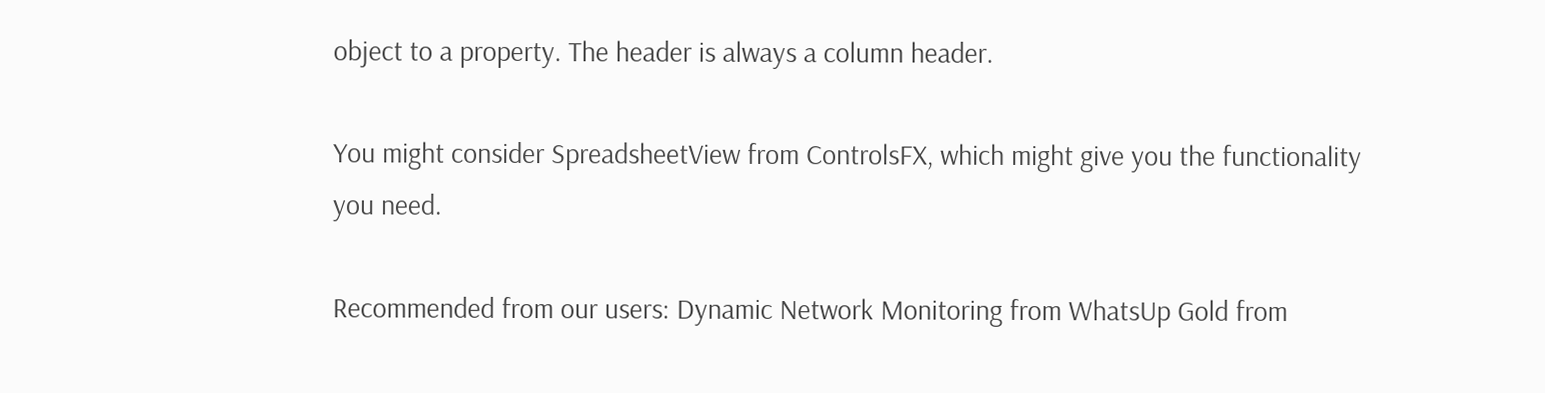object to a property. The header is always a column header.

You might consider SpreadsheetView from ControlsFX, which might give you the functionality you need.

Recommended from our users: Dynamic Network Monitoring from WhatsUp Gold from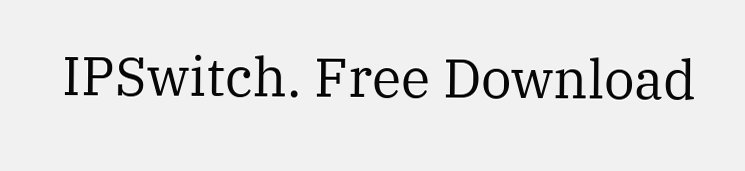IPSwitch. Free Download